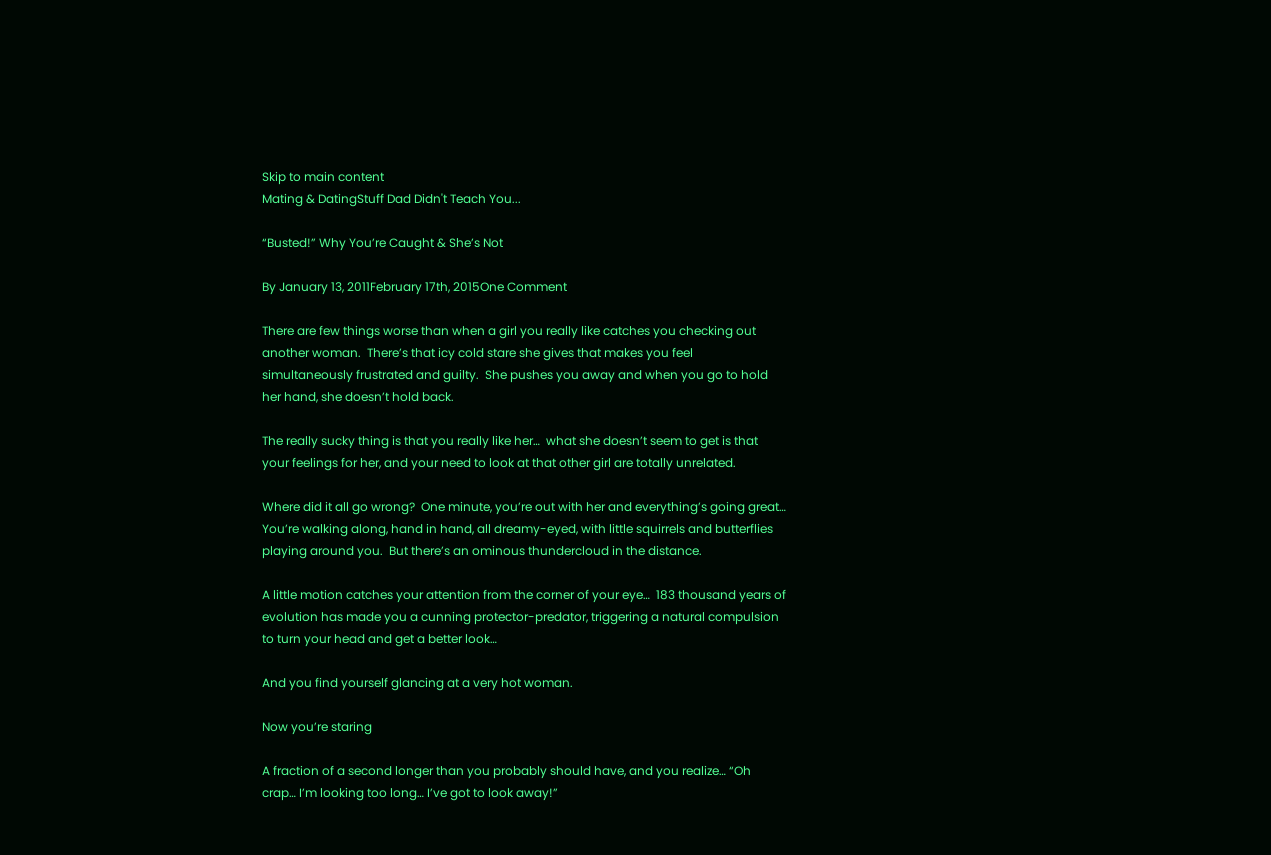Skip to main content
Mating & DatingStuff Dad Didn't Teach You...

“Busted!” Why You’re Caught & She’s Not

By January 13, 2011February 17th, 2015One Comment

There are few things worse than when a girl you really like catches you checking out another woman.  There’s that icy cold stare she gives that makes you feel simultaneously frustrated and guilty.  She pushes you away and when you go to hold her hand, she doesn’t hold back.

The really sucky thing is that you really like her…  what she doesn’t seem to get is that your feelings for her, and your need to look at that other girl are totally unrelated.

Where did it all go wrong?  One minute, you’re out with her and everything’s going great…  You’re walking along, hand in hand, all dreamy-eyed, with little squirrels and butterflies playing around you.  But there’s an ominous thundercloud in the distance.

A little motion catches your attention from the corner of your eye…  183 thousand years of evolution has made you a cunning protector-predator, triggering a natural compulsion to turn your head and get a better look…

And you find yourself glancing at a very hot woman.

Now you’re staring

A fraction of a second longer than you probably should have, and you realize… “Oh crap… I’m looking too long… I’ve got to look away!”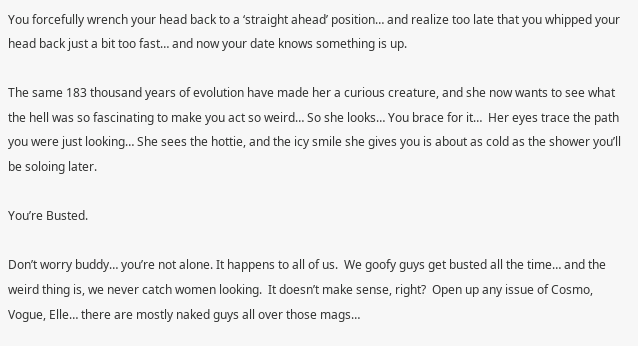You forcefully wrench your head back to a ‘straight ahead’ position… and realize too late that you whipped your head back just a bit too fast… and now your date knows something is up.

The same 183 thousand years of evolution have made her a curious creature, and she now wants to see what the hell was so fascinating to make you act so weird… So she looks… You brace for it…  Her eyes trace the path you were just looking… She sees the hottie, and the icy smile she gives you is about as cold as the shower you’ll be soloing later.

You’re Busted.

Don’t worry buddy… you’re not alone. It happens to all of us.  We goofy guys get busted all the time… and the weird thing is, we never catch women looking.  It doesn’t make sense, right?  Open up any issue of Cosmo, Vogue, Elle… there are mostly naked guys all over those mags…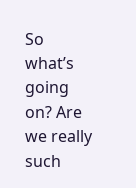So what’s going on? Are we really such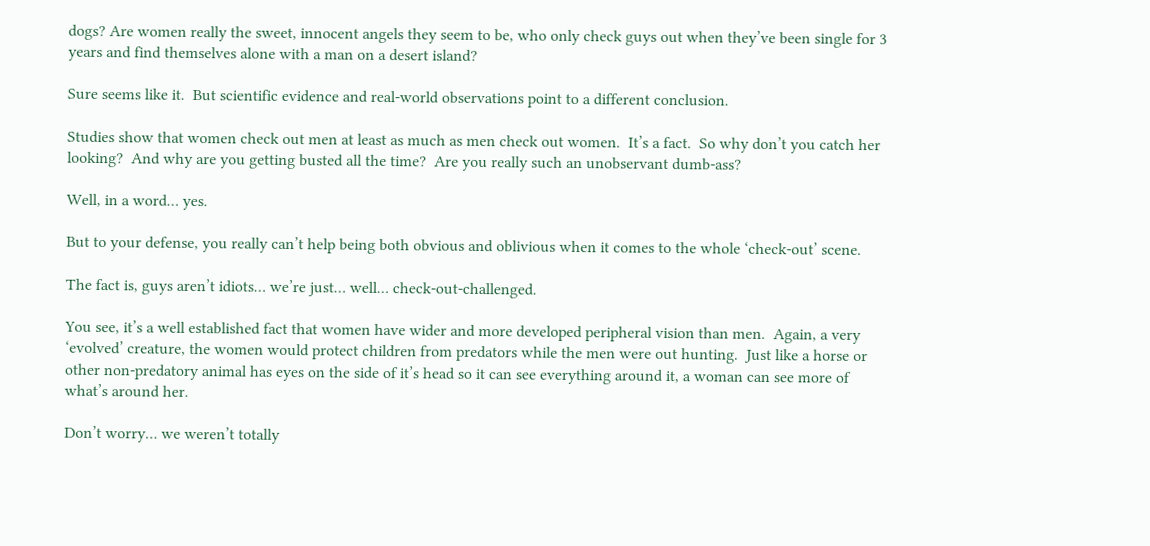dogs? Are women really the sweet, innocent angels they seem to be, who only check guys out when they’ve been single for 3 years and find themselves alone with a man on a desert island?

Sure seems like it.  But scientific evidence and real-world observations point to a different conclusion.

Studies show that women check out men at least as much as men check out women.  It’s a fact.  So why don’t you catch her looking?  And why are you getting busted all the time?  Are you really such an unobservant dumb-ass?

Well, in a word… yes.

But to your defense, you really can’t help being both obvious and oblivious when it comes to the whole ‘check-out’ scene.

The fact is, guys aren’t idiots… we’re just… well… check-out-challenged.

You see, it’s a well established fact that women have wider and more developed peripheral vision than men.  Again, a very ‘evolved’ creature, the women would protect children from predators while the men were out hunting.  Just like a horse or other non-predatory animal has eyes on the side of it’s head so it can see everything around it, a woman can see more of what’s around her.

Don’t worry… we weren’t totally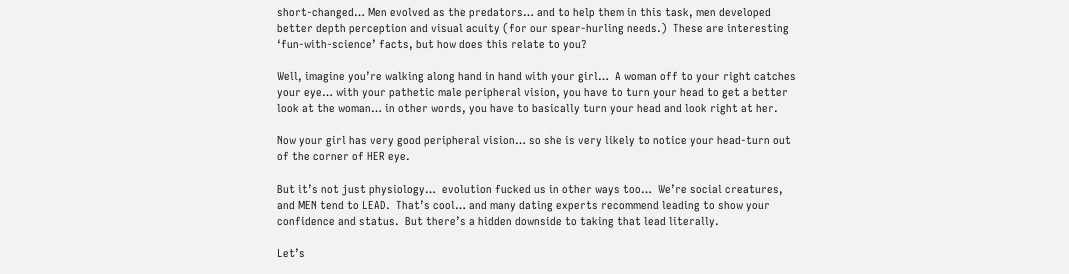short-changed… Men evolved as the predators… and to help them in this task, men developed better depth perception and visual acuity (for our spear-hurling needs.)  These are interesting ‘fun-with-science’ facts, but how does this relate to you?

Well, imagine you’re walking along hand in hand with your girl…  A woman off to your right catches your eye… with your pathetic male peripheral vision, you have to turn your head to get a better look at the woman… in other words, you have to basically turn your head and look right at her.

Now your girl has very good peripheral vision… so she is very likely to notice your head-turn out of the corner of HER eye.

But it’s not just physiology…  evolution fucked us in other ways too…  We’re social creatures, and MEN tend to LEAD.  That’s cool… and many dating experts recommend leading to show your confidence and status.  But there’s a hidden downside to taking that lead literally.

Let’s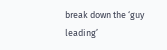break down the ‘guy leading’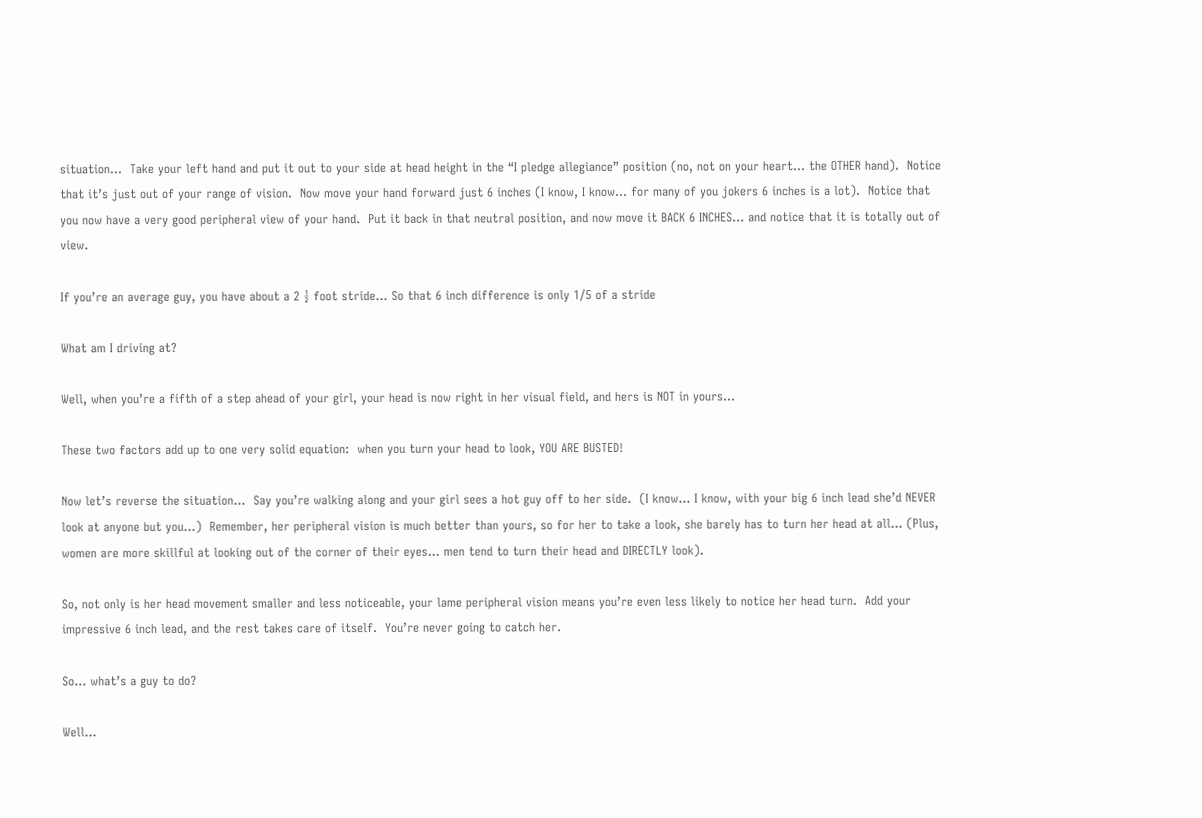situation…  Take your left hand and put it out to your side at head height in the “I pledge allegiance” position (no, not on your heart… the OTHER hand).  Notice that it’s just out of your range of vision.  Now move your hand forward just 6 inches (I know, I know… for many of you jokers 6 inches is a lot).  Notice that you now have a very good peripheral view of your hand.  Put it back in that neutral position, and now move it BACK 6 INCHES… and notice that it is totally out of view.

If you’re an average guy, you have about a 2 ½ foot stride… So that 6 inch difference is only 1/5 of a stride

What am I driving at?

Well, when you’re a fifth of a step ahead of your girl, your head is now right in her visual field, and hers is NOT in yours…

These two factors add up to one very solid equation:  when you turn your head to look, YOU ARE BUSTED!

Now let’s reverse the situation…  Say you’re walking along and your girl sees a hot guy off to her side.  (I know… I know, with your big 6 inch lead she’d NEVER look at anyone but you…)  Remember, her peripheral vision is much better than yours, so for her to take a look, she barely has to turn her head at all… (Plus, women are more skillful at looking out of the corner of their eyes… men tend to turn their head and DIRECTLY look).

So, not only is her head movement smaller and less noticeable, your lame peripheral vision means you’re even less likely to notice her head turn.  Add your impressive 6 inch lead, and the rest takes care of itself.  You’re never going to catch her.

So… what’s a guy to do?

Well…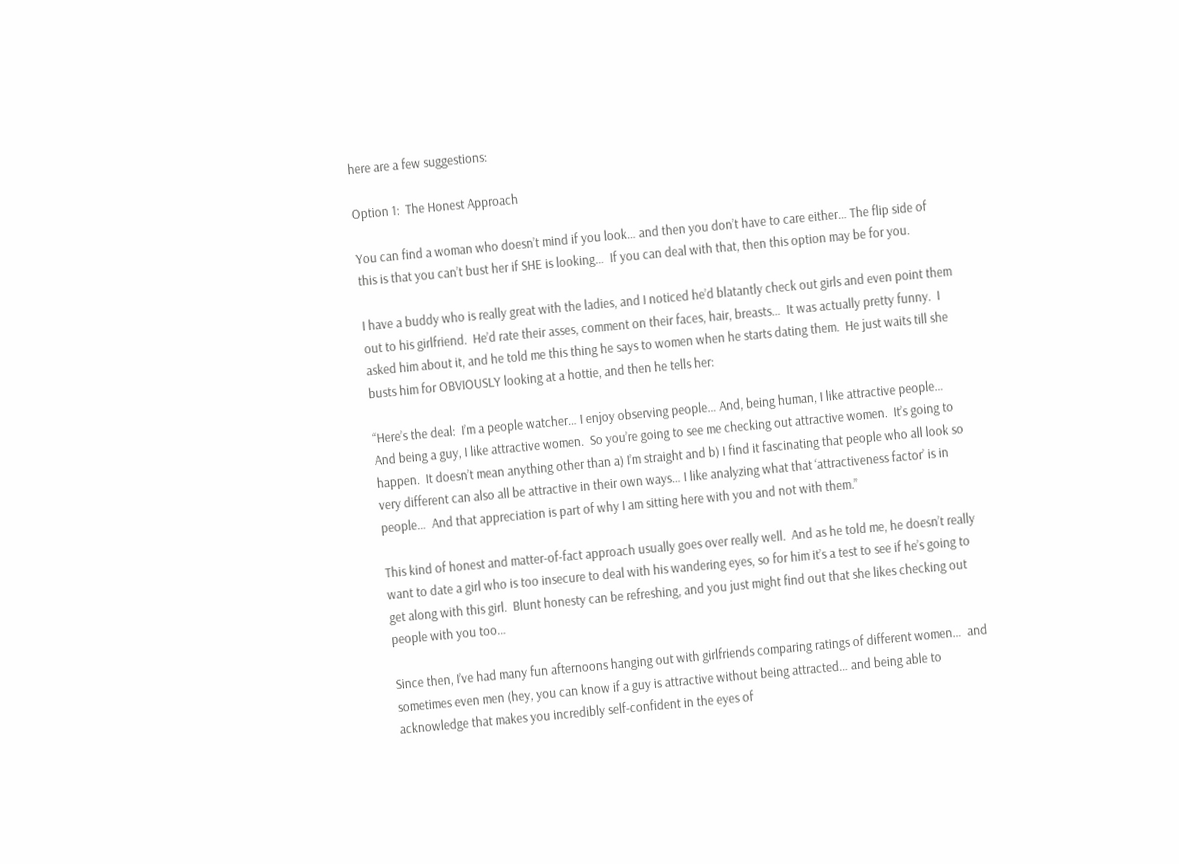here are a few suggestions:

Option 1:  The Honest Approach

You can find a woman who doesn’t mind if you look… and then you don’t have to care either… The flip side of this is that you can’t bust her if SHE is looking…  If you can deal with that, then this option may be for you.

I have a buddy who is really great with the ladies, and I noticed he’d blatantly check out girls and even point them out to his girlfriend.  He’d rate their asses, comment on their faces, hair, breasts…  It was actually pretty funny.  I asked him about it, and he told me this thing he says to women when he starts dating them.  He just waits till she busts him for OBVIOUSLY looking at a hottie, and then he tells her:

“Here’s the deal:  I’m a people watcher… I enjoy observing people… And, being human, I like attractive people… And being a guy, I like attractive women.  So you’re going to see me checking out attractive women.  It’s going to happen.  It doesn’t mean anything other than a) I’m straight and b) I find it fascinating that people who all look so very different can also all be attractive in their own ways… I like analyzing what that ‘attractiveness factor’ is in people…  And that appreciation is part of why I am sitting here with you and not with them.”

This kind of honest and matter-of-fact approach usually goes over really well.  And as he told me, he doesn’t really want to date a girl who is too insecure to deal with his wandering eyes, so for him it’s a test to see if he’s going to get along with this girl.  Blunt honesty can be refreshing, and you just might find out that she likes checking out people with you too…

Since then, I’ve had many fun afternoons hanging out with girlfriends comparing ratings of different women…  and sometimes even men (hey, you can know if a guy is attractive without being attracted… and being able to acknowledge that makes you incredibly self-confident in the eyes of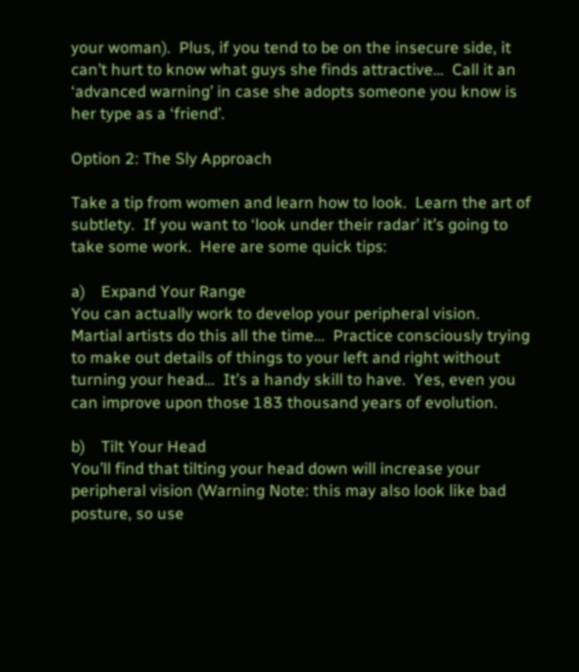your woman).  Plus, if you tend to be on the insecure side, it can’t hurt to know what guys she finds attractive…  Call it an ‘advanced warning’ in case she adopts someone you know is her type as a ‘friend’.

Option 2: The Sly Approach

Take a tip from women and learn how to look.  Learn the art of subtlety.  If you want to ‘look under their radar’ it’s going to take some work.  Here are some quick tips:

a)    Expand Your Range
You can actually work to develop your peripheral vision.  Martial artists do this all the time…  Practice consciously trying to make out details of things to your left and right without turning your head…  It’s a handy skill to have.  Yes, even you can improve upon those 183 thousand years of evolution.

b)    Tilt Your Head
You’ll find that tilting your head down will increase your peripheral vision (Warning Note: this may also look like bad posture, so use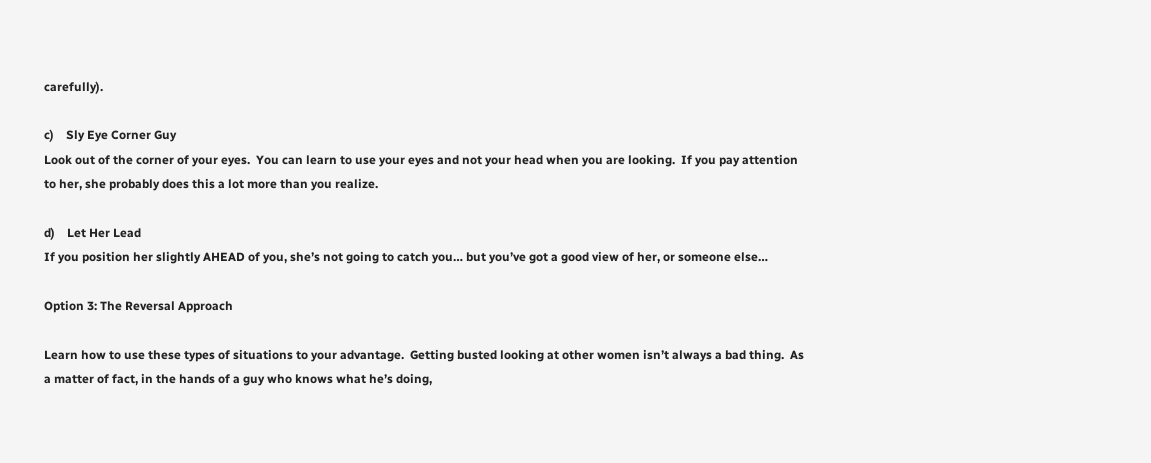carefully).

c)    Sly Eye Corner Guy
Look out of the corner of your eyes.  You can learn to use your eyes and not your head when you are looking.  If you pay attention to her, she probably does this a lot more than you realize.

d)    Let Her Lead
If you position her slightly AHEAD of you, she’s not going to catch you… but you’ve got a good view of her, or someone else…

Option 3: The Reversal Approach

Learn how to use these types of situations to your advantage.  Getting busted looking at other women isn’t always a bad thing.  As a matter of fact, in the hands of a guy who knows what he’s doing,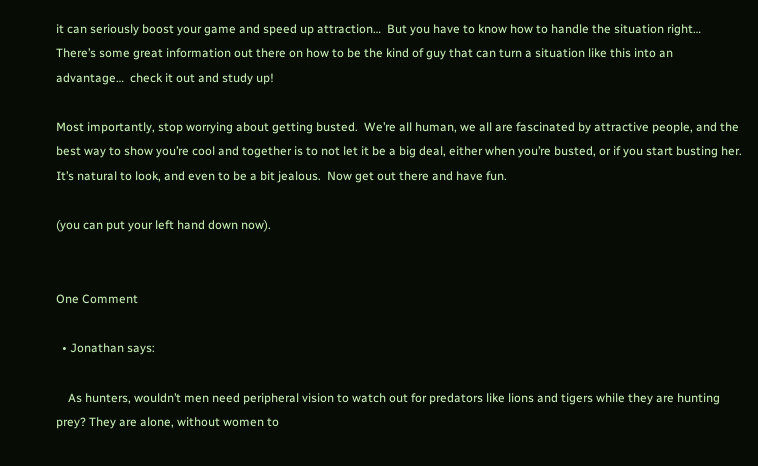it can seriously boost your game and speed up attraction…  But you have to know how to handle the situation right… There’s some great information out there on how to be the kind of guy that can turn a situation like this into an advantage…  check it out and study up!

Most importantly, stop worrying about getting busted.  We’re all human, we all are fascinated by attractive people, and the best way to show you’re cool and together is to not let it be a big deal, either when you’re busted, or if you start busting her.  It’s natural to look, and even to be a bit jealous.  Now get out there and have fun.

(you can put your left hand down now).


One Comment

  • Jonathan says:

    As hunters, wouldn’t men need peripheral vision to watch out for predators like lions and tigers while they are hunting prey? They are alone, without women to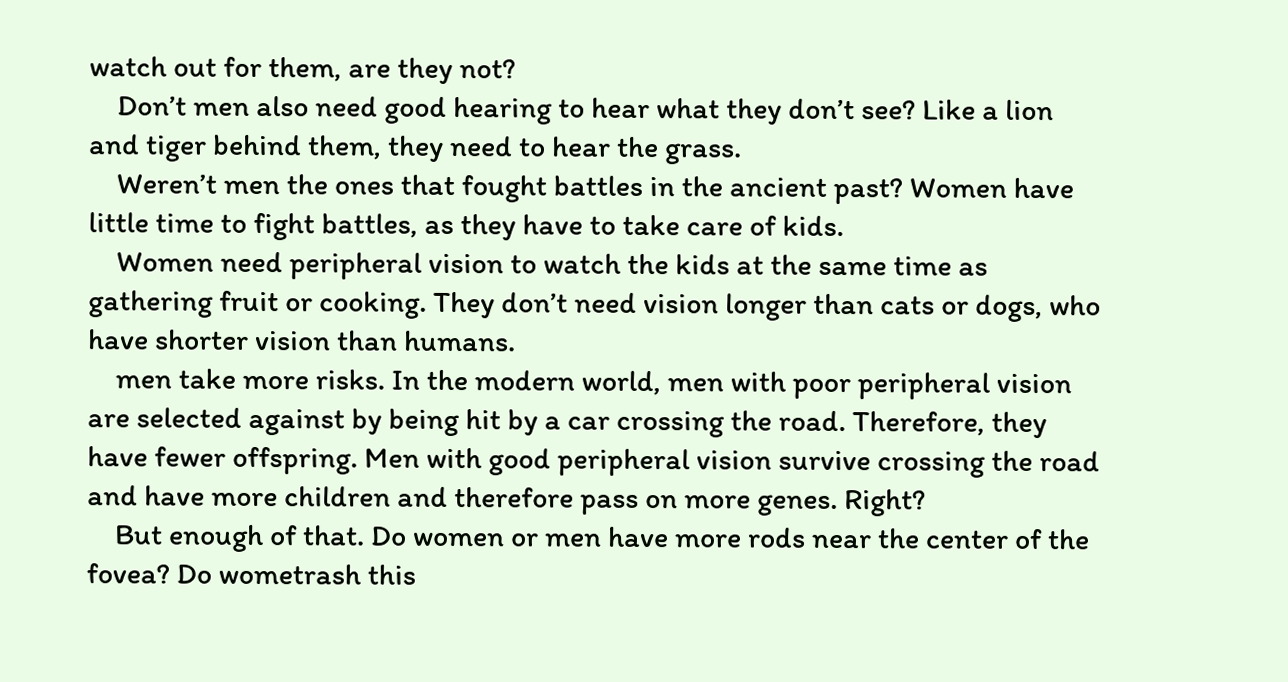watch out for them, are they not?
    Don’t men also need good hearing to hear what they don’t see? Like a lion and tiger behind them, they need to hear the grass.
    Weren’t men the ones that fought battles in the ancient past? Women have little time to fight battles, as they have to take care of kids.
    Women need peripheral vision to watch the kids at the same time as gathering fruit or cooking. They don’t need vision longer than cats or dogs, who have shorter vision than humans.
    men take more risks. In the modern world, men with poor peripheral vision are selected against by being hit by a car crossing the road. Therefore, they have fewer offspring. Men with good peripheral vision survive crossing the road and have more children and therefore pass on more genes. Right?
    But enough of that. Do women or men have more rods near the center of the fovea? Do wometrash this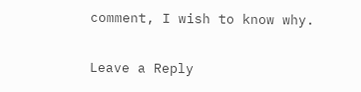comment, I wish to know why.

Leave a Reply